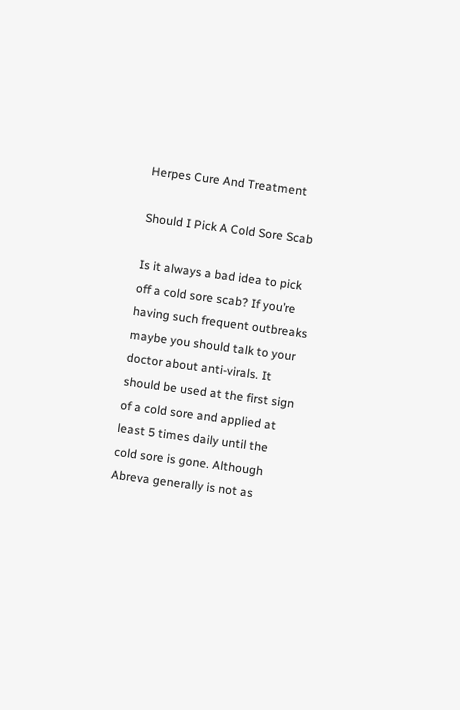Herpes Cure And Treatment

Should I Pick A Cold Sore Scab

Is it always a bad idea to pick off a cold sore scab? If you’re having such frequent outbreaks maybe you should talk to your doctor about anti-virals. It should be used at the first sign of a cold sore and applied at least 5 times daily until the cold sore is gone. Although Abreva generally is not as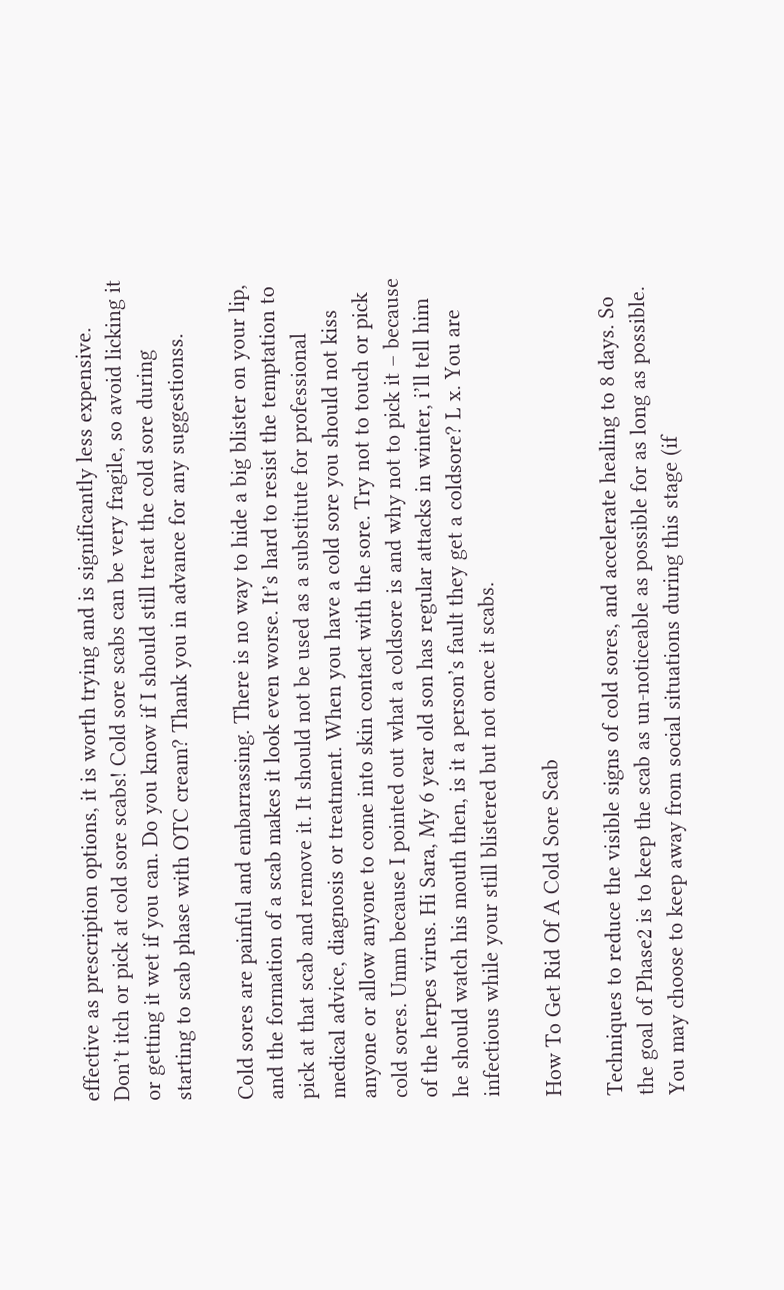effective as prescription options, it is worth trying and is significantly less expensive. Don’t itch or pick at cold sore scabs! Cold sore scabs can be very fragile, so avoid licking it or getting it wet if you can. Do you know if I should still treat the cold sore during starting to scab phase with OTC cream? Thank you in advance for any suggestionss.

Cold sores are painful and embarrassing. There is no way to hide a big blister on your lip, and the formation of a scab makes it look even worse. It’s hard to resist the temptation to pick at that scab and remove it. It should not be used as a substitute for professional medical advice, diagnosis or treatment. When you have a cold sore you should not kiss anyone or allow anyone to come into skin contact with the sore. Try not to touch or pick cold sores. Umm because I pointed out what a coldsore is and why not to pick it – because of the herpes virus. Hi Sara, My 6 year old son has regular attacks in winter, i’ll tell him he should watch his mouth then, is it a person’s fault they get a coldsore? L x. You are infectious while your still blistered but not once it scabs.

How To Get Rid Of A Cold Sore Scab

Techniques to reduce the visible signs of cold sores, and accelerate healing to 8 days. So the goal of Phase2 is to keep the scab as un-noticeable as possible for as long as possible. You may choose to keep away from social situations during this stage (if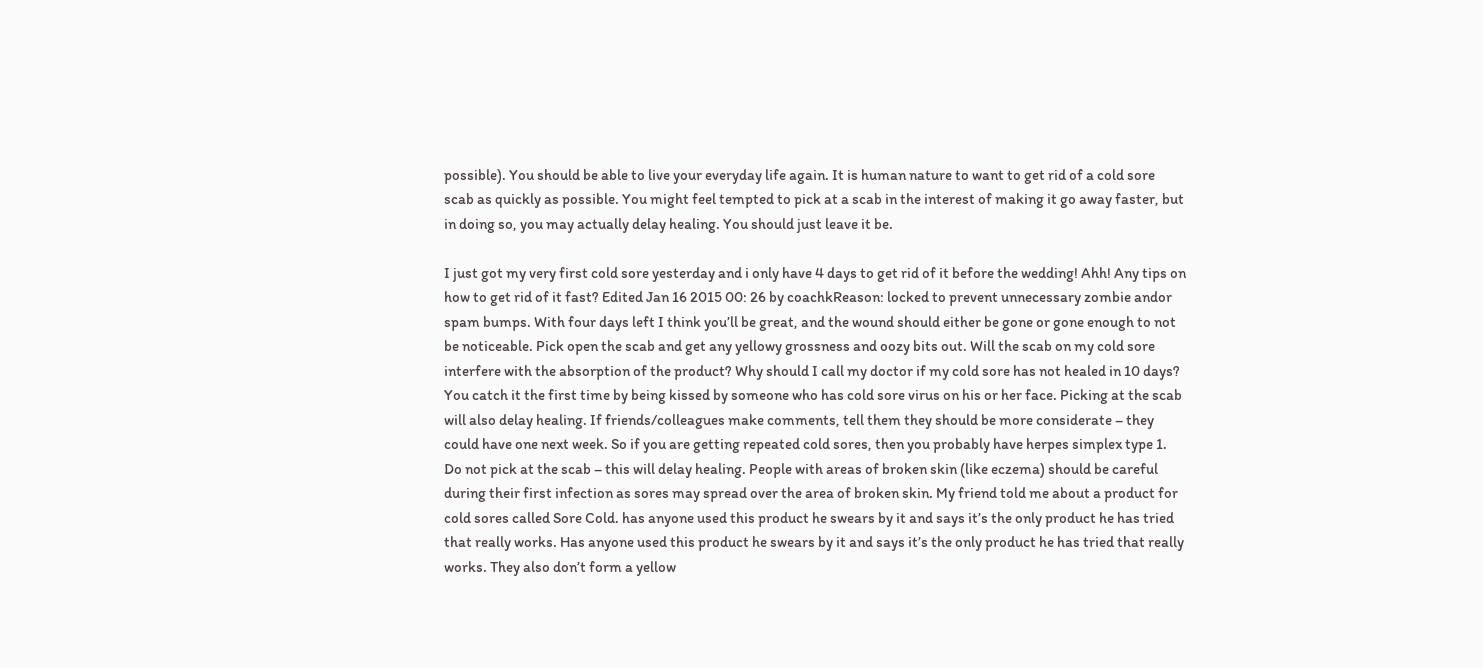possible). You should be able to live your everyday life again. It is human nature to want to get rid of a cold sore scab as quickly as possible. You might feel tempted to pick at a scab in the interest of making it go away faster, but in doing so, you may actually delay healing. You should just leave it be.

I just got my very first cold sore yesterday and i only have 4 days to get rid of it before the wedding! Ahh! Any tips on how to get rid of it fast? Edited Jan 16 2015 00: 26 by coachkReason: locked to prevent unnecessary zombie andor spam bumps. With four days left I think you’ll be great, and the wound should either be gone or gone enough to not be noticeable. Pick open the scab and get any yellowy grossness and oozy bits out. Will the scab on my cold sore interfere with the absorption of the product? Why should I call my doctor if my cold sore has not healed in 10 days? You catch it the first time by being kissed by someone who has cold sore virus on his or her face. Picking at the scab will also delay healing. If friends/colleagues make comments, tell them they should be more considerate – they could have one next week. So if you are getting repeated cold sores, then you probably have herpes simplex type 1. Do not pick at the scab – this will delay healing. People with areas of broken skin (like eczema) should be careful during their first infection as sores may spread over the area of broken skin. My friend told me about a product for cold sores called Sore Cold. has anyone used this product he swears by it and says it’s the only product he has tried that really works. Has anyone used this product he swears by it and says it’s the only product he has tried that really works. They also don’t form a yellow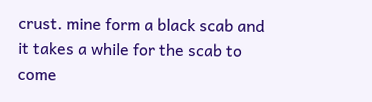crust. mine form a black scab and it takes a while for the scab to come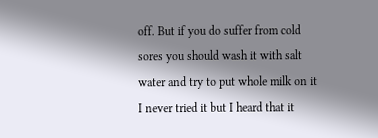off. But if you do suffer from cold sores you should wash it with salt water and try to put whole milk on it I never tried it but I heard that it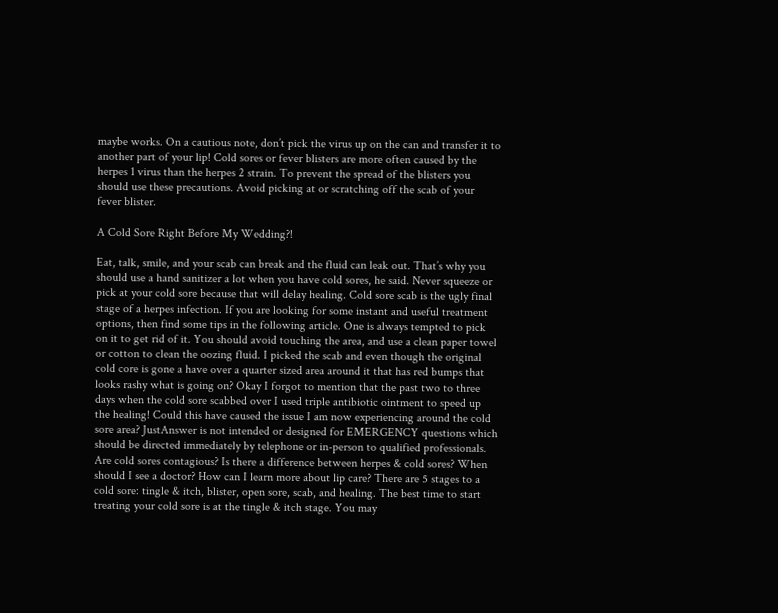maybe works. On a cautious note, don’t pick the virus up on the can and transfer it to another part of your lip! Cold sores or fever blisters are more often caused by the herpes 1 virus than the herpes 2 strain. To prevent the spread of the blisters you should use these precautions. Avoid picking at or scratching off the scab of your fever blister.

A Cold Sore Right Before My Wedding?!

Eat, talk, smile, and your scab can break and the fluid can leak out. That’s why you should use a hand sanitizer a lot when you have cold sores, he said. Never squeeze or pick at your cold sore because that will delay healing. Cold sore scab is the ugly final stage of a herpes infection. If you are looking for some instant and useful treatment options, then find some tips in the following article. One is always tempted to pick on it to get rid of it. You should avoid touching the area, and use a clean paper towel or cotton to clean the oozing fluid. I picked the scab and even though the original cold core is gone a have over a quarter sized area around it that has red bumps that looks rashy what is going on? Okay I forgot to mention that the past two to three days when the cold sore scabbed over I used triple antibiotic ointment to speed up the healing! Could this have caused the issue I am now experiencing around the cold sore area? JustAnswer is not intended or designed for EMERGENCY questions which should be directed immediately by telephone or in-person to qualified professionals. Are cold sores contagious? Is there a difference between herpes & cold sores? When should I see a doctor? How can I learn more about lip care? There are 5 stages to a cold sore: tingle & itch, blister, open sore, scab, and healing. The best time to start treating your cold sore is at the tingle & itch stage. You may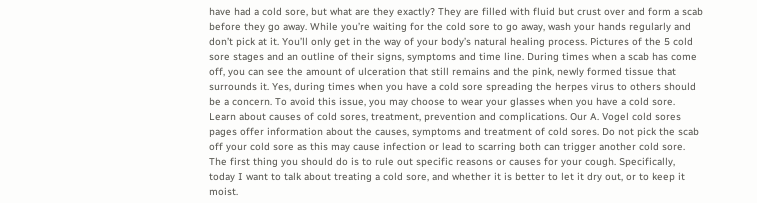have had a cold sore, but what are they exactly? They are filled with fluid but crust over and form a scab before they go away. While you’re waiting for the cold sore to go away, wash your hands regularly and don’t pick at it. You’ll only get in the way of your body’s natural healing process. Pictures of the 5 cold sore stages and an outline of their signs, symptoms and time line. During times when a scab has come off, you can see the amount of ulceration that still remains and the pink, newly formed tissue that surrounds it. Yes, during times when you have a cold sore spreading the herpes virus to others should be a concern. To avoid this issue, you may choose to wear your glasses when you have a cold sore. Learn about causes of cold sores, treatment, prevention and complications. Our A. Vogel cold sores pages offer information about the causes, symptoms and treatment of cold sores. Do not pick the scab off your cold sore as this may cause infection or lead to scarring both can trigger another cold sore. The first thing you should do is to rule out specific reasons or causes for your cough. Specifically, today I want to talk about treating a cold sore, and whether it is better to let it dry out, or to keep it moist.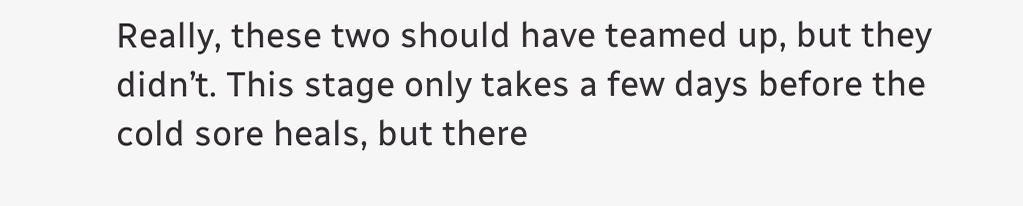Really, these two should have teamed up, but they didn’t. This stage only takes a few days before the cold sore heals, but there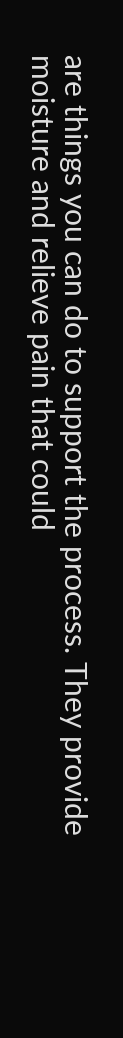are things you can do to support the process. They provide moisture and relieve pain that could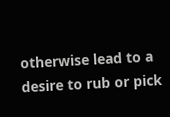otherwise lead to a desire to rub or pick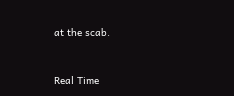at the scab.


Real Time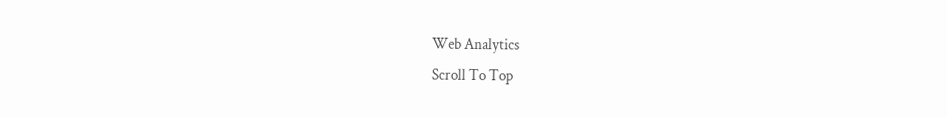Web Analytics
Scroll To Top